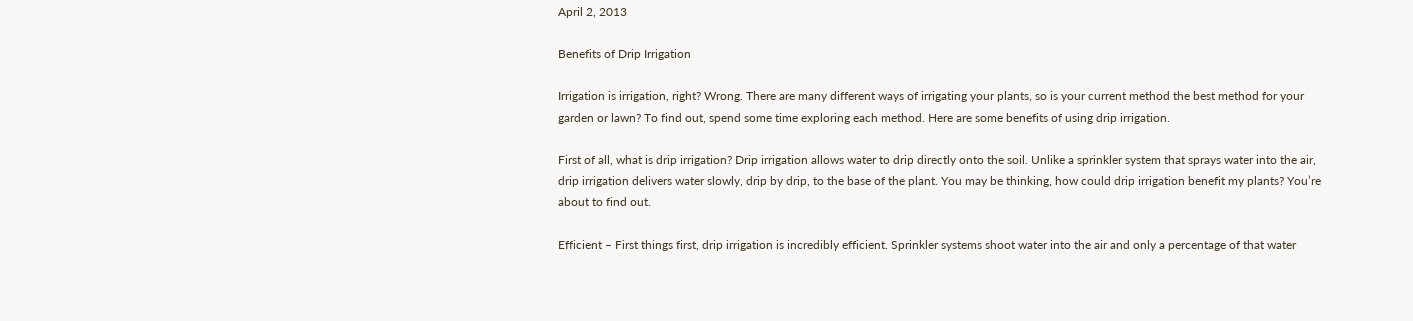April 2, 2013

Benefits of Drip Irrigation

Irrigation is irrigation, right? Wrong. There are many different ways of irrigating your plants, so is your current method the best method for your garden or lawn? To find out, spend some time exploring each method. Here are some benefits of using drip irrigation.

First of all, what is drip irrigation? Drip irrigation allows water to drip directly onto the soil. Unlike a sprinkler system that sprays water into the air, drip irrigation delivers water slowly, drip by drip, to the base of the plant. You may be thinking, how could drip irrigation benefit my plants? You’re about to find out.

Efficient – First things first, drip irrigation is incredibly efficient. Sprinkler systems shoot water into the air and only a percentage of that water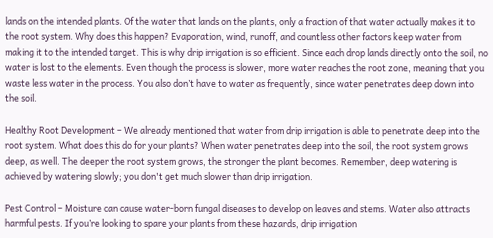lands on the intended plants. Of the water that lands on the plants, only a fraction of that water actually makes it to the root system. Why does this happen? Evaporation, wind, runoff, and countless other factors keep water from making it to the intended target. This is why drip irrigation is so efficient. Since each drop lands directly onto the soil, no water is lost to the elements. Even though the process is slower, more water reaches the root zone, meaning that you waste less water in the process. You also don’t have to water as frequently, since water penetrates deep down into the soil.

Healthy Root Development – We already mentioned that water from drip irrigation is able to penetrate deep into the root system. What does this do for your plants? When water penetrates deep into the soil, the root system grows deep, as well. The deeper the root system grows, the stronger the plant becomes. Remember, deep watering is achieved by watering slowly; you don't get much slower than drip irrigation.

Pest Control – Moisture can cause water-born fungal diseases to develop on leaves and stems. Water also attracts harmful pests. If you’re looking to spare your plants from these hazards, drip irrigation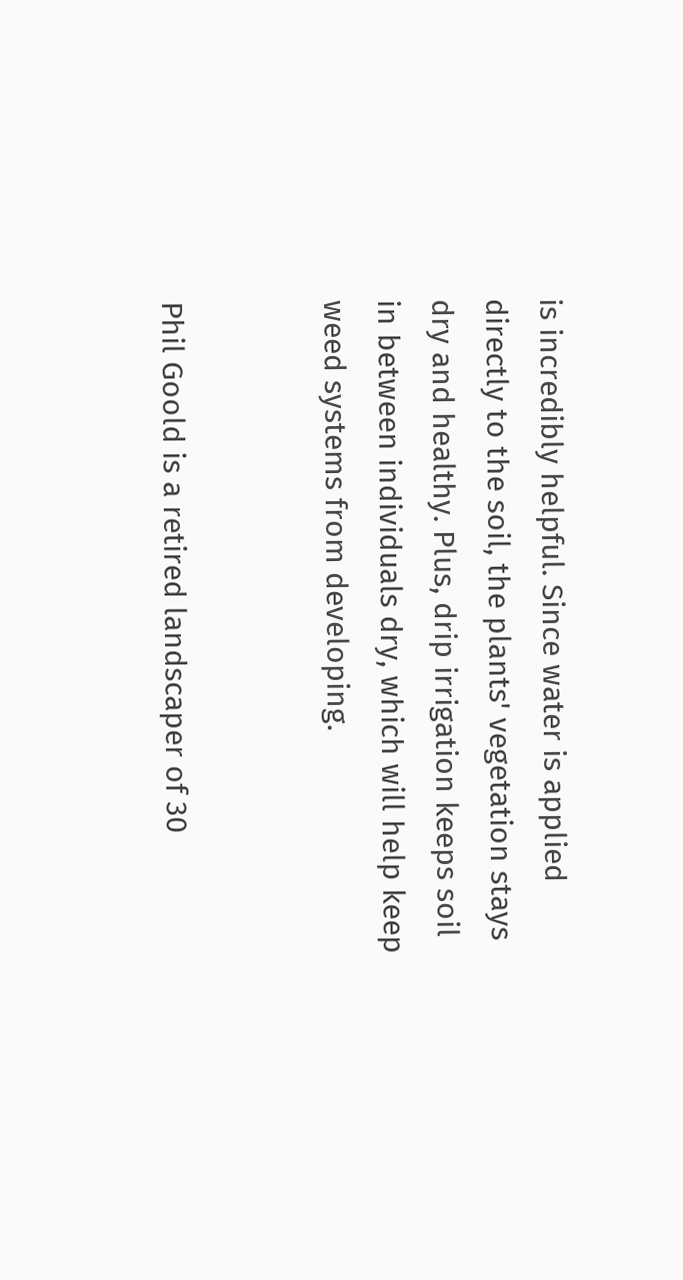is incredibly helpful. Since water is applied directly to the soil, the plants' vegetation stays dry and healthy. Plus, drip irrigation keeps soil in between individuals dry, which will help keep weed systems from developing.


Phil Goold is a retired landscaper of 30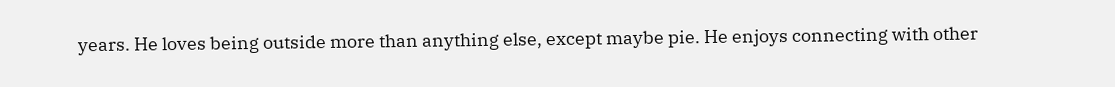years. He loves being outside more than anything else, except maybe pie. He enjoys connecting with other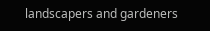landscapers and gardeners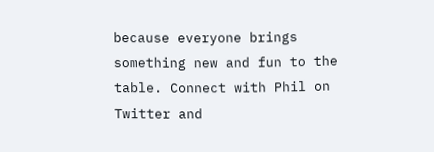because everyone brings something new and fun to the table. Connect with Phil on Twitter and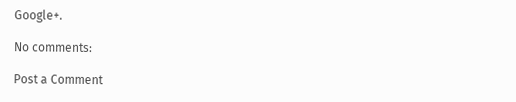Google+.

No comments:

Post a Comment